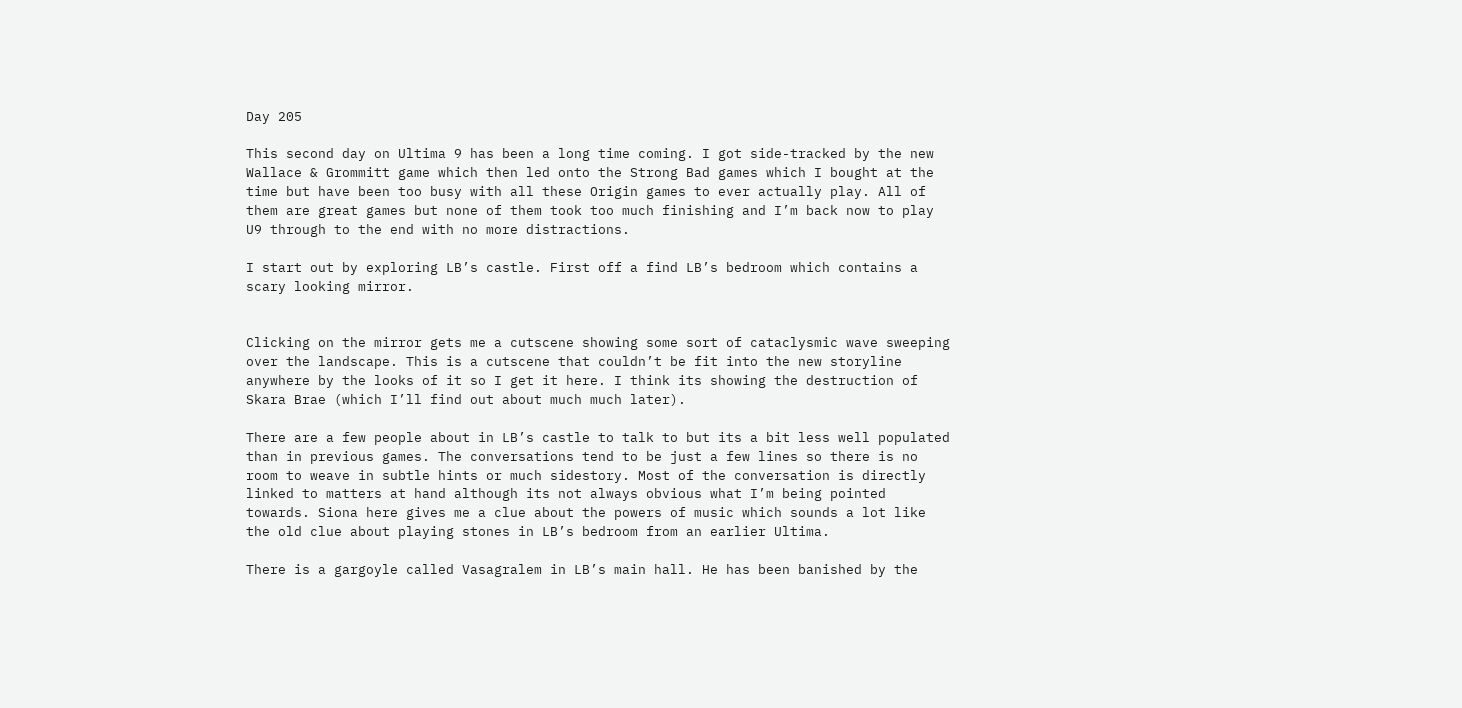Day 205

This second day on Ultima 9 has been a long time coming. I got side-tracked by the new Wallace & Grommitt game which then led onto the Strong Bad games which I bought at the time but have been too busy with all these Origin games to ever actually play. All of them are great games but none of them took too much finishing and I’m back now to play U9 through to the end with no more distractions.

I start out by exploring LB’s castle. First off a find LB’s bedroom which contains a scary looking mirror.


Clicking on the mirror gets me a cutscene showing some sort of cataclysmic wave sweeping over the landscape. This is a cutscene that couldn’t be fit into the new storyline anywhere by the looks of it so I get it here. I think its showing the destruction of Skara Brae (which I’ll find out about much much later).

There are a few people about in LB’s castle to talk to but its a bit less well populated than in previous games. The conversations tend to be just a few lines so there is no room to weave in subtle hints or much sidestory. Most of the conversation is directly linked to matters at hand although its not always obvious what I’m being pointed towards. Siona here gives me a clue about the powers of music which sounds a lot like the old clue about playing stones in LB’s bedroom from an earlier Ultima.

There is a gargoyle called Vasagralem in LB’s main hall. He has been banished by the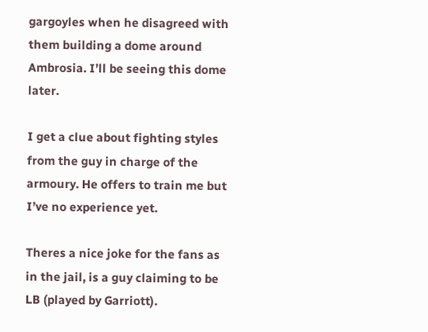gargoyles when he disagreed with them building a dome around Ambrosia. I’ll be seeing this dome later.

I get a clue about fighting styles from the guy in charge of the armoury. He offers to train me but I’ve no experience yet.

Theres a nice joke for the fans as in the jail, is a guy claiming to be LB (played by Garriott).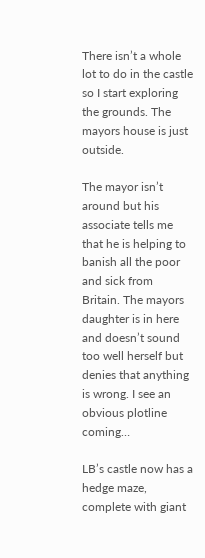There isn’t a whole lot to do in the castle so I start exploring the grounds. The mayors house is just outside.

The mayor isn’t around but his associate tells me that he is helping to banish all the poor and sick from Britain. The mayors daughter is in here and doesn’t sound too well herself but denies that anything is wrong. I see an obvious plotline coming…

LB’s castle now has a hedge maze, complete with giant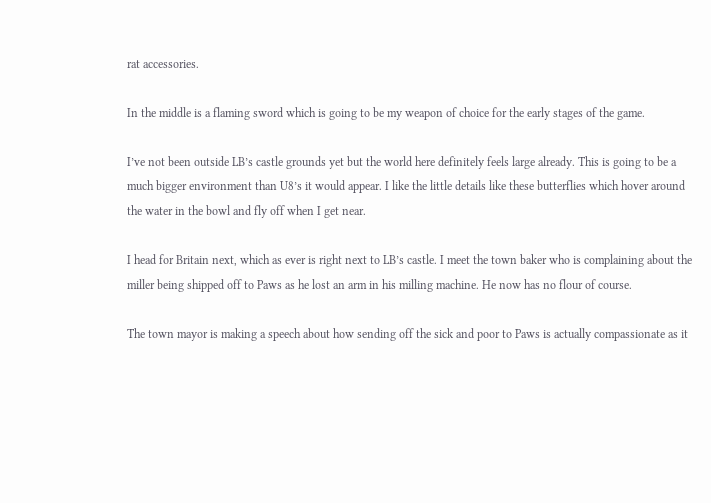rat accessories.

In the middle is a flaming sword which is going to be my weapon of choice for the early stages of the game.

I’ve not been outside LB’s castle grounds yet but the world here definitely feels large already. This is going to be a much bigger environment than U8’s it would appear. I like the little details like these butterflies which hover around the water in the bowl and fly off when I get near.

I head for Britain next, which as ever is right next to LB’s castle. I meet the town baker who is complaining about the miller being shipped off to Paws as he lost an arm in his milling machine. He now has no flour of course.

The town mayor is making a speech about how sending off the sick and poor to Paws is actually compassionate as it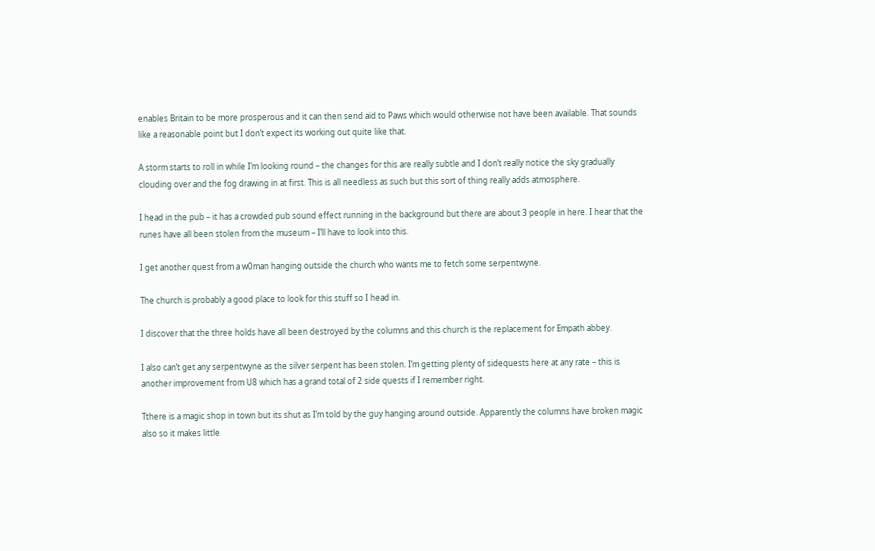enables Britain to be more prosperous and it can then send aid to Paws which would otherwise not have been available. That sounds like a reasonable point but I don’t expect its working out quite like that.

A storm starts to roll in while I’m looking round – the changes for this are really subtle and I don’t really notice the sky gradually clouding over and the fog drawing in at first. This is all needless as such but this sort of thing really adds atmosphere.

I head in the pub – it has a crowded pub sound effect running in the background but there are about 3 people in here. I hear that the runes have all been stolen from the museum – I’ll have to look into this.

I get another quest from a w0man hanging outside the church who wants me to fetch some serpentwyne.

The church is probably a good place to look for this stuff so I head in.

I discover that the three holds have all been destroyed by the columns and this church is the replacement for Empath abbey.

I also can’t get any serpentwyne as the silver serpent has been stolen. I’m getting plenty of sidequests here at any rate – this is another improvement from U8 which has a grand total of 2 side quests if I remember right.

Tthere is a magic shop in town but its shut as I’m told by the guy hanging around outside. Apparently the columns have broken magic also so it makes little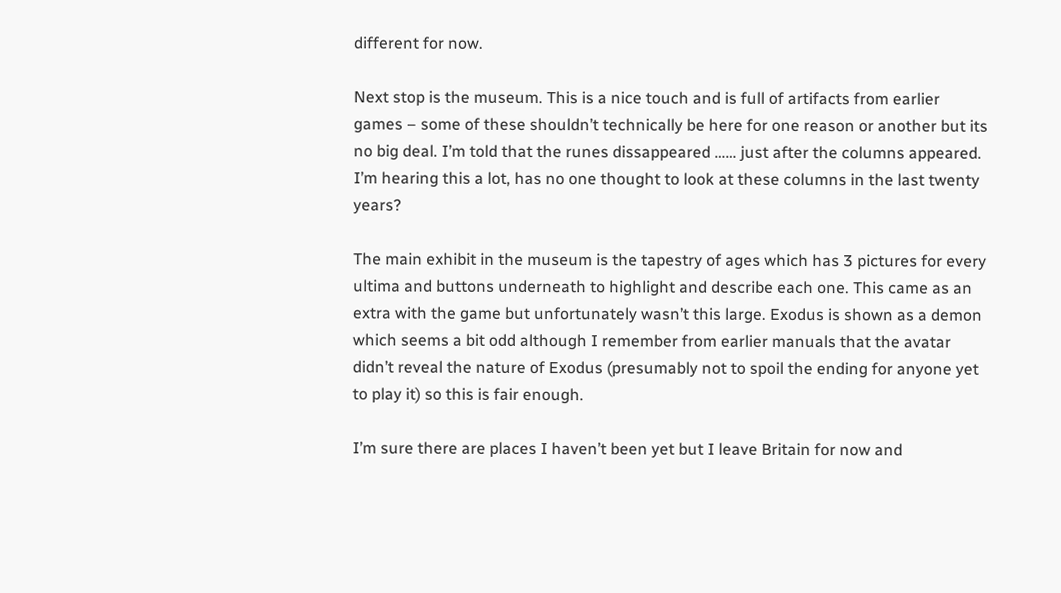different for now.

Next stop is the museum. This is a nice touch and is full of artifacts from earlier games – some of these shouldn’t technically be here for one reason or another but its no big deal. I’m told that the runes dissappeared …… just after the columns appeared. I’m hearing this a lot, has no one thought to look at these columns in the last twenty years?

The main exhibit in the museum is the tapestry of ages which has 3 pictures for every ultima and buttons underneath to highlight and describe each one. This came as an extra with the game but unfortunately wasn’t this large. Exodus is shown as a demon which seems a bit odd although I remember from earlier manuals that the avatar didn’t reveal the nature of Exodus (presumably not to spoil the ending for anyone yet to play it) so this is fair enough.

I’m sure there are places I haven’t been yet but I leave Britain for now and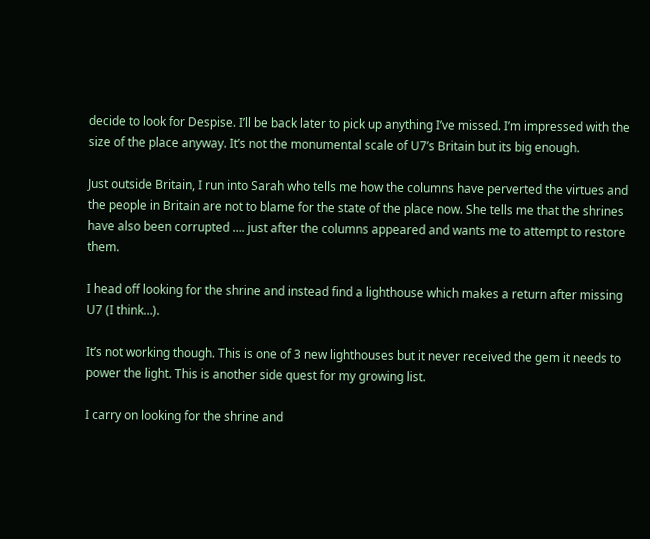decide to look for Despise. I’ll be back later to pick up anything I’ve missed. I’m impressed with the size of the place anyway. It’s not the monumental scale of U7’s Britain but its big enough.

Just outside Britain, I run into Sarah who tells me how the columns have perverted the virtues and the people in Britain are not to blame for the state of the place now. She tells me that the shrines have also been corrupted …. just after the columns appeared and wants me to attempt to restore them.

I head off looking for the shrine and instead find a lighthouse which makes a return after missing U7 (I think…).

It’s not working though. This is one of 3 new lighthouses but it never received the gem it needs to power the light. This is another side quest for my growing list.

I carry on looking for the shrine and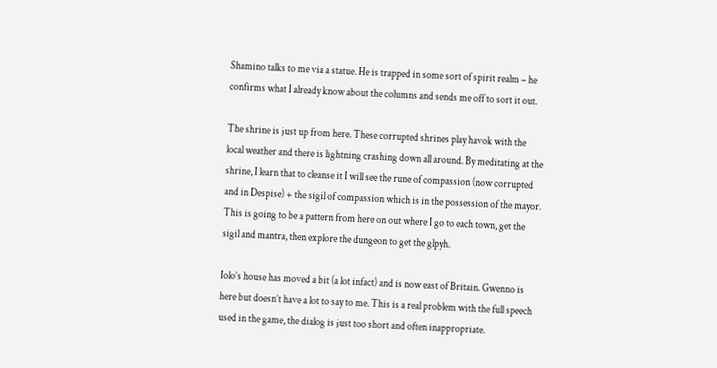Shamino talks to me via a statue. He is trapped in some sort of spirit realm – he confirms what I already know about the columns and sends me off to sort it out.

The shrine is just up from here. These corrupted shrines play havok with the local weather and there is lightning crashing down all around. By meditating at the shrine, I learn that to cleanse it I will see the rune of compassion (now corrupted and in Despise) + the sigil of compassion which is in the possession of the mayor. This is going to be a pattern from here on out where I go to each town, get the sigil and mantra, then explore the dungeon to get the glpyh.

Iolo’s house has moved a bit (a lot infact) and is now east of Britain. Gwenno is here but doesn’t have a lot to say to me. This is a real problem with the full speech used in the game, the dialog is just too short and often inappropriate.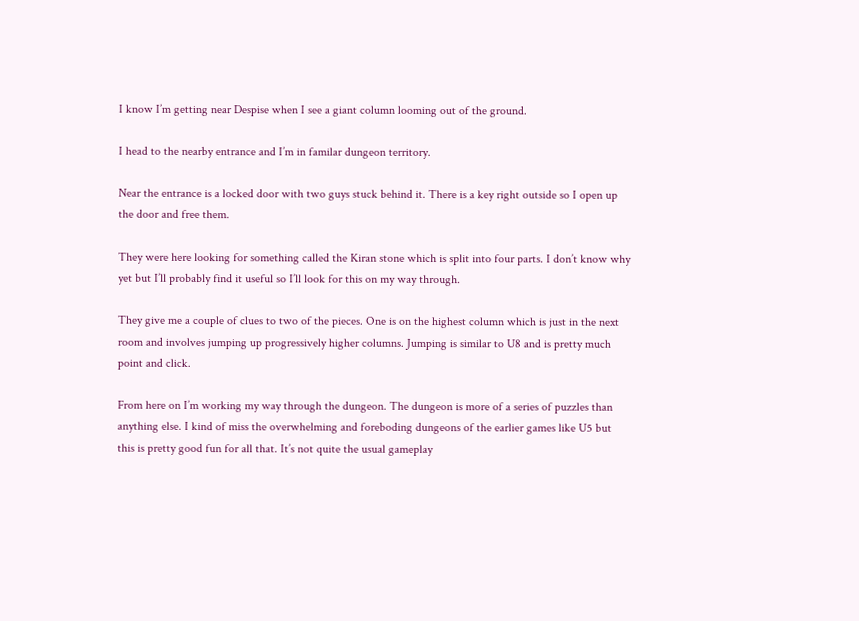I know I’m getting near Despise when I see a giant column looming out of the ground.

I head to the nearby entrance and I’m in familar dungeon territory.

Near the entrance is a locked door with two guys stuck behind it. There is a key right outside so I open up the door and free them.

They were here looking for something called the Kiran stone which is split into four parts. I don’t know why yet but I’ll probably find it useful so I’ll look for this on my way through.

They give me a couple of clues to two of the pieces. One is on the highest column which is just in the next room and involves jumping up progressively higher columns. Jumping is similar to U8 and is pretty much point and click.

From here on I’m working my way through the dungeon. The dungeon is more of a series of puzzles than anything else. I kind of miss the overwhelming and foreboding dungeons of the earlier games like U5 but this is pretty good fun for all that. It’s not quite the usual gameplay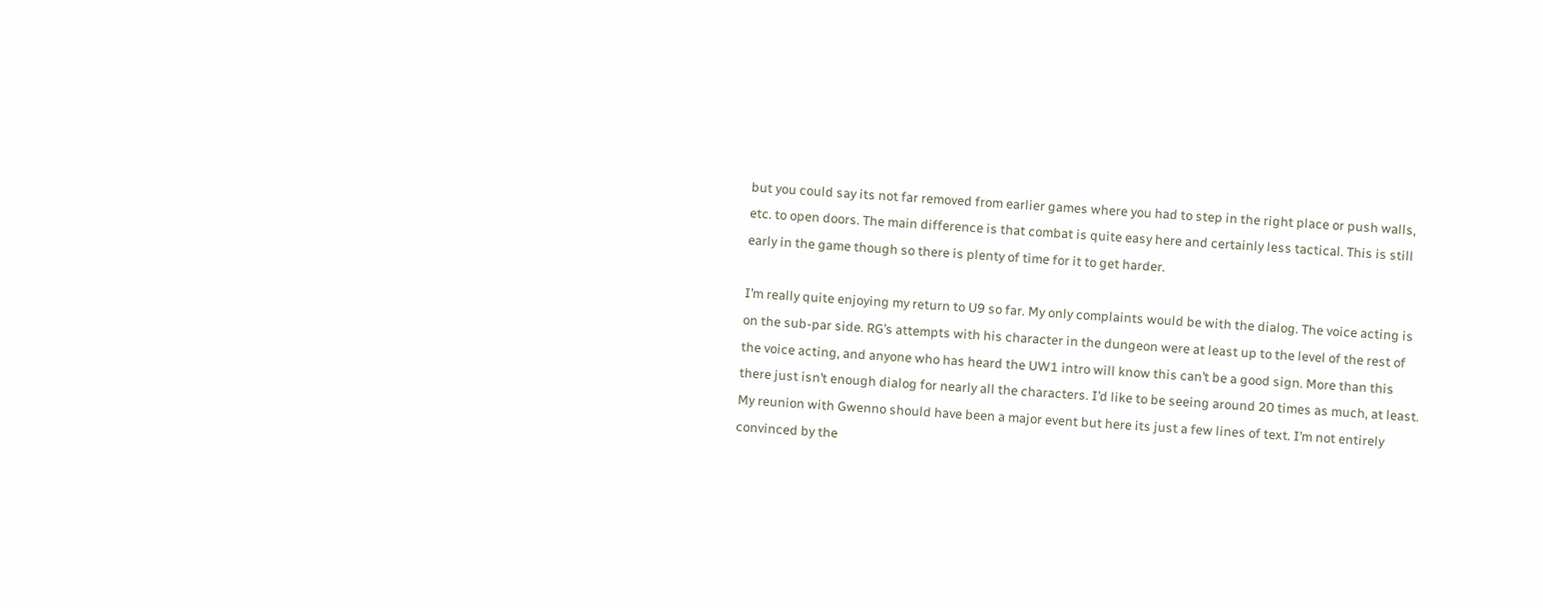but you could say its not far removed from earlier games where you had to step in the right place or push walls, etc. to open doors. The main difference is that combat is quite easy here and certainly less tactical. This is still early in the game though so there is plenty of time for it to get harder.

I’m really quite enjoying my return to U9 so far. My only complaints would be with the dialog. The voice acting is on the sub-par side. RG’s attempts with his character in the dungeon were at least up to the level of the rest of the voice acting, and anyone who has heard the UW1 intro will know this can’t be a good sign. More than this there just isn’t enough dialog for nearly all the characters. I’d like to be seeing around 20 times as much, at least. My reunion with Gwenno should have been a major event but here its just a few lines of text. I’m not entirely convinced by the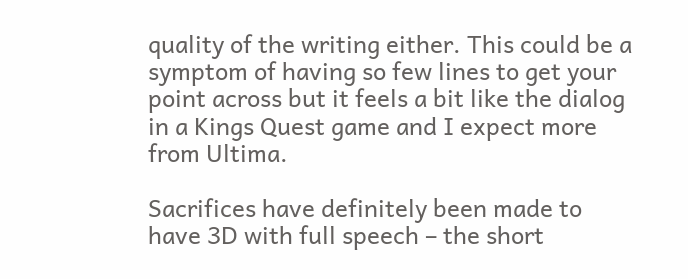quality of the writing either. This could be a symptom of having so few lines to get your point across but it feels a bit like the dialog in a Kings Quest game and I expect more from Ultima.

Sacrifices have definitely been made to have 3D with full speech – the short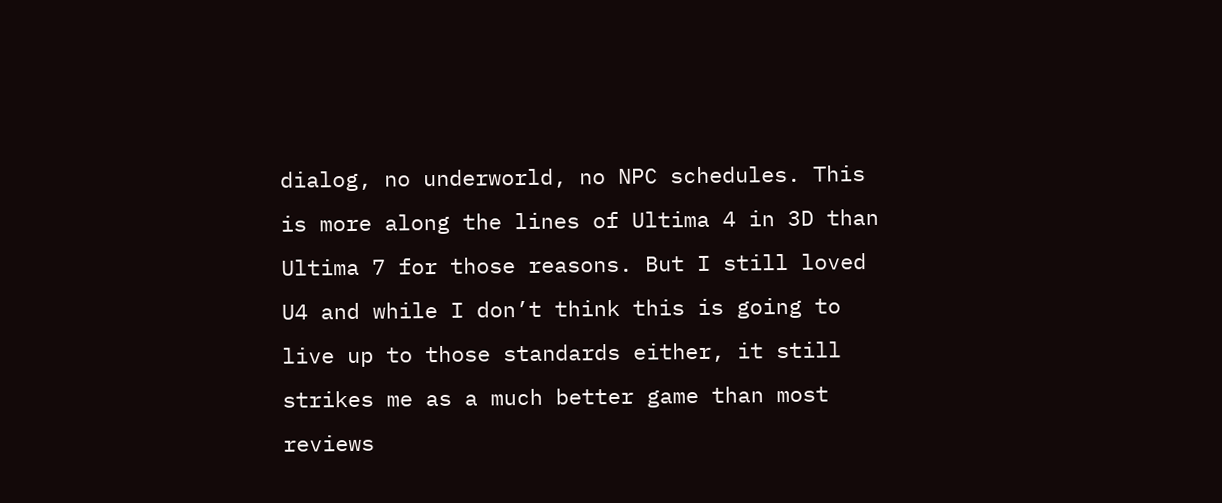dialog, no underworld, no NPC schedules. This is more along the lines of Ultima 4 in 3D than Ultima 7 for those reasons. But I still loved U4 and while I don’t think this is going to live up to those standards either, it still strikes me as a much better game than most reviews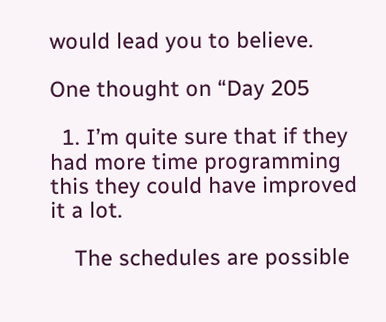would lead you to believe.

One thought on “Day 205

  1. I’m quite sure that if they had more time programming this they could have improved it a lot.

    The schedules are possible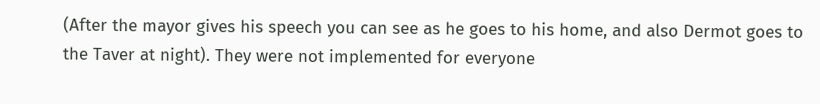(After the mayor gives his speech you can see as he goes to his home, and also Dermot goes to the Taver at night). They were not implemented for everyone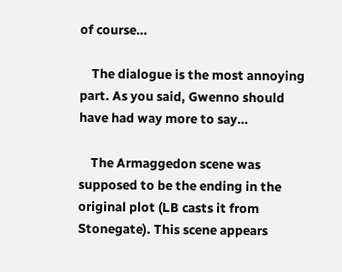of course…

    The dialogue is the most annoying part. As you said, Gwenno should have had way more to say…

    The Armaggedon scene was supposed to be the ending in the original plot (LB casts it from Stonegate). This scene appears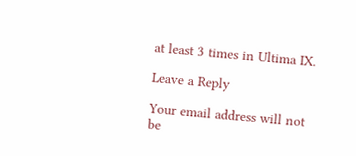at least 3 times in Ultima IX.

Leave a Reply

Your email address will not be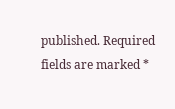published. Required fields are marked *